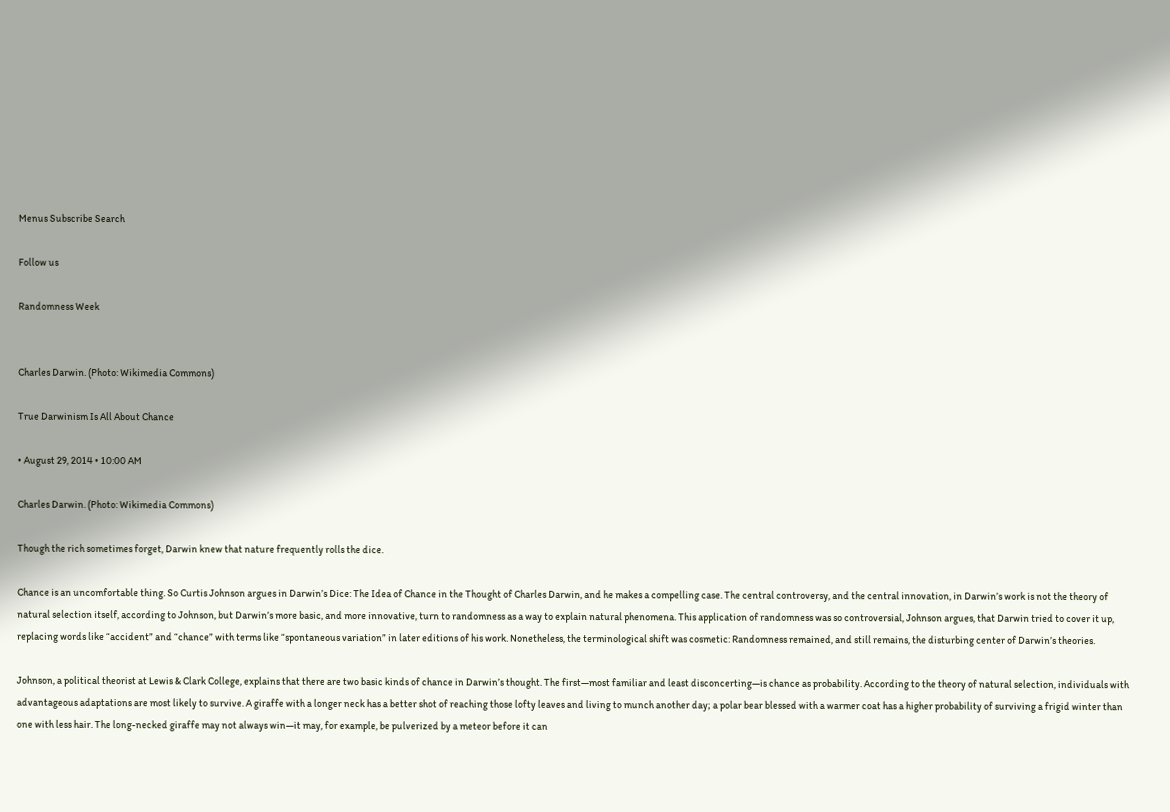Menus Subscribe Search

Follow us

Randomness Week


Charles Darwin. (Photo: Wikimedia Commons)

True Darwinism Is All About Chance

• August 29, 2014 • 10:00 AM

Charles Darwin. (Photo: Wikimedia Commons)

Though the rich sometimes forget, Darwin knew that nature frequently rolls the dice.

Chance is an uncomfortable thing. So Curtis Johnson argues in Darwin’s Dice: The Idea of Chance in the Thought of Charles Darwin, and he makes a compelling case. The central controversy, and the central innovation, in Darwin’s work is not the theory of natural selection itself, according to Johnson, but Darwin’s more basic, and more innovative, turn to randomness as a way to explain natural phenomena. This application of randomness was so controversial, Johnson argues, that Darwin tried to cover it up, replacing words like “accident” and “chance” with terms like “spontaneous variation” in later editions of his work. Nonetheless, the terminological shift was cosmetic: Randomness remained, and still remains, the disturbing center of Darwin’s theories.

Johnson, a political theorist at Lewis & Clark College, explains that there are two basic kinds of chance in Darwin’s thought. The first—most familiar and least disconcerting—is chance as probability. According to the theory of natural selection, individuals with advantageous adaptations are most likely to survive. A giraffe with a longer neck has a better shot of reaching those lofty leaves and living to munch another day; a polar bear blessed with a warmer coat has a higher probability of surviving a frigid winter than one with less hair. The long-necked giraffe may not always win—it may, for example, be pulverized by a meteor before it can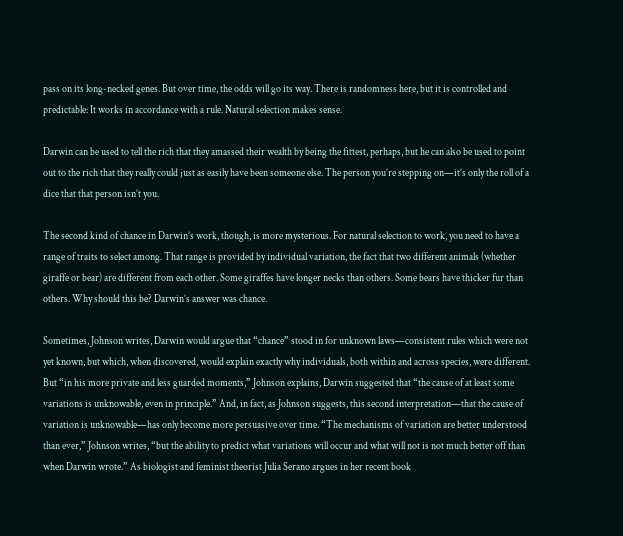pass on its long-necked genes. But over time, the odds will go its way. There is randomness here, but it is controlled and predictable: It works in accordance with a rule. Natural selection makes sense.

Darwin can be used to tell the rich that they amassed their wealth by being the fittest, perhaps, but he can also be used to point out to the rich that they really could just as easily have been someone else. The person you’re stepping on—it’s only the roll of a dice that that person isn’t you.

The second kind of chance in Darwin’s work, though, is more mysterious. For natural selection to work, you need to have a range of traits to select among. That range is provided by individual variation, the fact that two different animals (whether giraffe or bear) are different from each other. Some giraffes have longer necks than others. Some bears have thicker fur than others. Why should this be? Darwin’s answer was chance.

Sometimes, Johnson writes, Darwin would argue that “chance” stood in for unknown laws—consistent rules which were not yet known, but which, when discovered, would explain exactly why individuals, both within and across species, were different. But “in his more private and less guarded moments,” Johnson explains, Darwin suggested that “the cause of at least some variations is unknowable, even in principle.” And, in fact, as Johnson suggests, this second interpretation—that the cause of variation is unknowable—has only become more persuasive over time. “The mechanisms of variation are better understood than ever,” Johnson writes, “but the ability to predict what variations will occur and what will not is not much better off than when Darwin wrote.” As biologist and feminist theorist Julia Serano argues in her recent book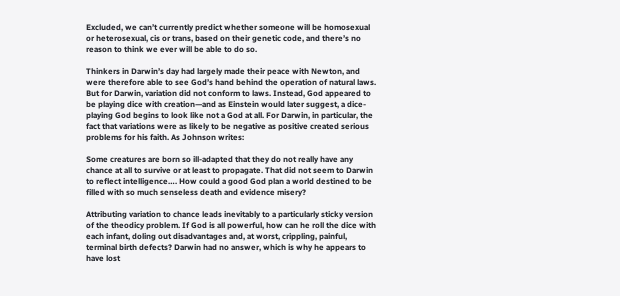Excluded, we can’t currently predict whether someone will be homosexual or heterosexual, cis or trans, based on their genetic code, and there’s no reason to think we ever will be able to do so.

Thinkers in Darwin’s day had largely made their peace with Newton, and were therefore able to see God’s hand behind the operation of natural laws. But for Darwin, variation did not conform to laws. Instead, God appeared to be playing dice with creation—and as Einstein would later suggest, a dice-playing God begins to look like not a God at all. For Darwin, in particular, the fact that variations were as likely to be negative as positive created serious problems for his faith. As Johnson writes:

Some creatures are born so ill-adapted that they do not really have any chance at all to survive or at least to propagate. That did not seem to Darwin to reflect intelligence…. How could a good God plan a world destined to be filled with so much senseless death and evidence misery?

Attributing variation to chance leads inevitably to a particularly sticky version of the theodicy problem. If God is all powerful, how can he roll the dice with each infant, doling out disadvantages and, at worst, crippling, painful, terminal birth defects? Darwin had no answer, which is why he appears to have lost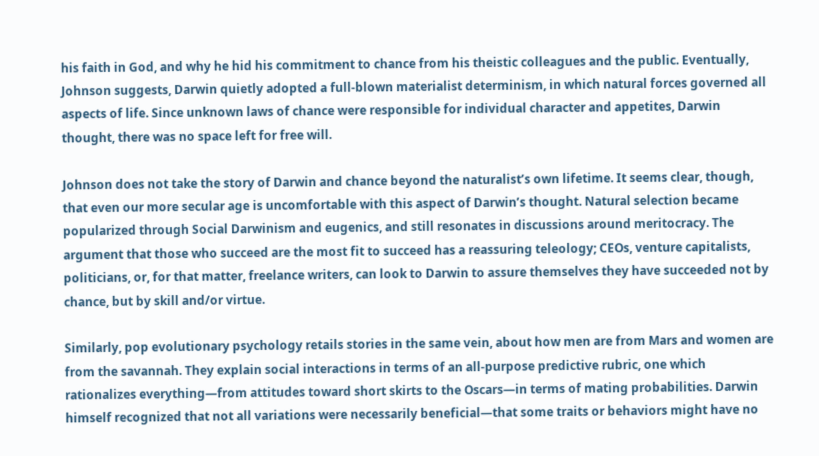his faith in God, and why he hid his commitment to chance from his theistic colleagues and the public. Eventually, Johnson suggests, Darwin quietly adopted a full-blown materialist determinism, in which natural forces governed all aspects of life. Since unknown laws of chance were responsible for individual character and appetites, Darwin thought, there was no space left for free will.

Johnson does not take the story of Darwin and chance beyond the naturalist’s own lifetime. It seems clear, though, that even our more secular age is uncomfortable with this aspect of Darwin’s thought. Natural selection became popularized through Social Darwinism and eugenics, and still resonates in discussions around meritocracy. The argument that those who succeed are the most fit to succeed has a reassuring teleology; CEOs, venture capitalists, politicians, or, for that matter, freelance writers, can look to Darwin to assure themselves they have succeeded not by chance, but by skill and/or virtue.

Similarly, pop evolutionary psychology retails stories in the same vein, about how men are from Mars and women are from the savannah. They explain social interactions in terms of an all-purpose predictive rubric, one which rationalizes everything—from attitudes toward short skirts to the Oscars—in terms of mating probabilities. Darwin himself recognized that not all variations were necessarily beneficial—that some traits or behaviors might have no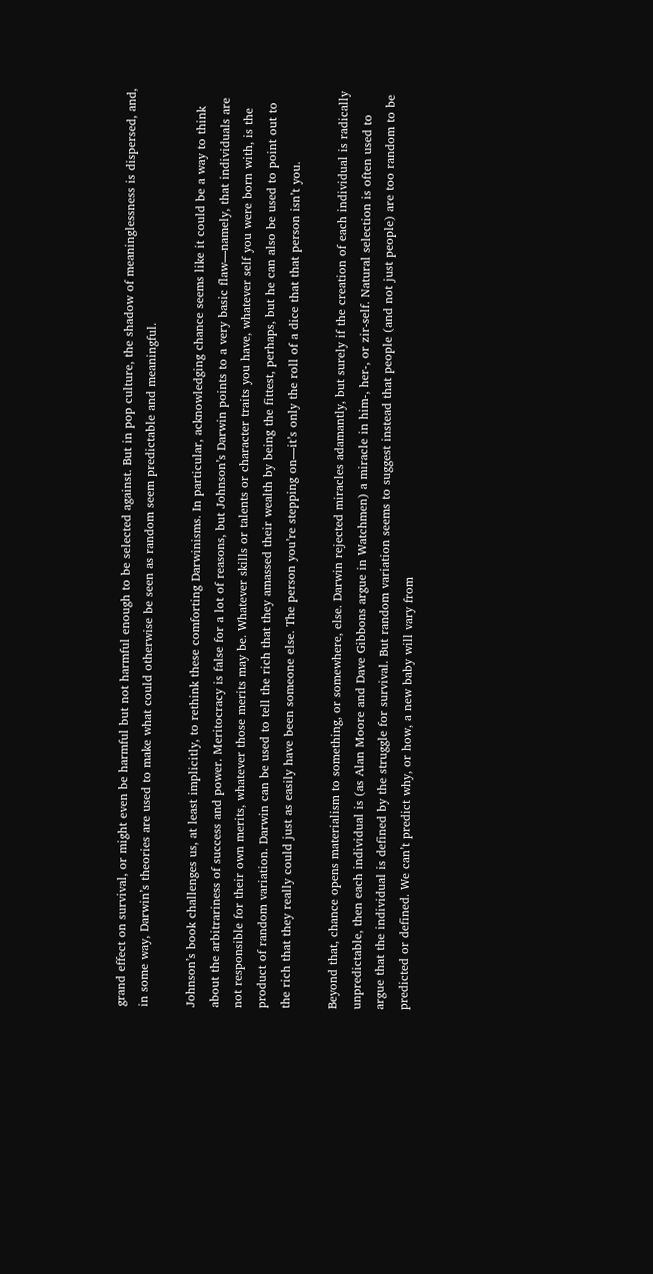grand effect on survival, or might even be harmful but not harmful enough to be selected against. But in pop culture, the shadow of meaninglessness is dispersed, and, in some way, Darwin’s theories are used to make what could otherwise be seen as random seem predictable and meaningful.

Johnson’s book challenges us, at least implicitly, to rethink these comforting Darwinisms. In particular, acknowledging chance seems like it could be a way to think about the arbitrariness of success and power. Meritocracy is false for a lot of reasons, but Johnson’s Darwin points to a very basic flaw—namely, that individuals are not responsible for their own merits, whatever those merits may be. Whatever skills or talents or character traits you have, whatever self you were born with, is the product of random variation. Darwin can be used to tell the rich that they amassed their wealth by being the fittest, perhaps, but he can also be used to point out to the rich that they really could just as easily have been someone else. The person you’re stepping on—it’s only the roll of a dice that that person isn’t you.

Beyond that, chance opens materialism to something, or somewhere, else. Darwin rejected miracles adamantly, but surely if the creation of each individual is radically unpredictable, then each individual is (as Alan Moore and Dave Gibbons argue in Watchmen) a miracle in him-, her-, or zir-self. Natural selection is often used to argue that the individual is defined by the struggle for survival. But random variation seems to suggest instead that people (and not just people) are too random to be predicted or defined. We can’t predict why, or how, a new baby will vary from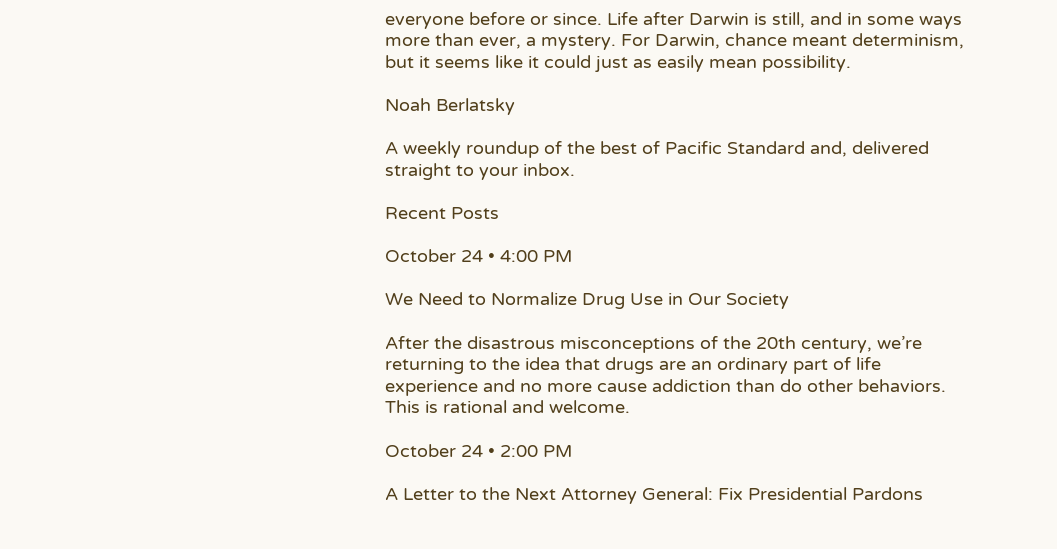everyone before or since. Life after Darwin is still, and in some ways more than ever, a mystery. For Darwin, chance meant determinism, but it seems like it could just as easily mean possibility.

Noah Berlatsky

A weekly roundup of the best of Pacific Standard and, delivered straight to your inbox.

Recent Posts

October 24 • 4:00 PM

We Need to Normalize Drug Use in Our Society

After the disastrous misconceptions of the 20th century, we’re returning to the idea that drugs are an ordinary part of life experience and no more cause addiction than do other behaviors. This is rational and welcome.

October 24 • 2:00 PM

A Letter to the Next Attorney General: Fix Presidential Pardons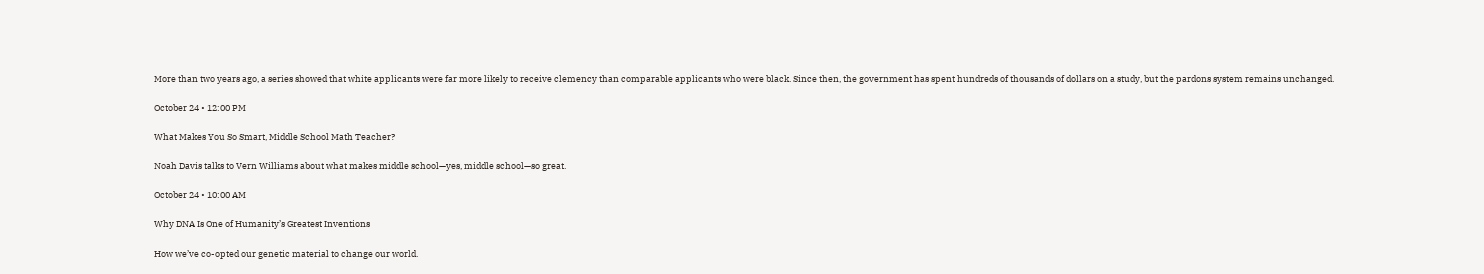More than two years ago, a series showed that white applicants were far more likely to receive clemency than comparable applicants who were black. Since then, the government has spent hundreds of thousands of dollars on a study, but the pardons system remains unchanged.

October 24 • 12:00 PM

What Makes You So Smart, Middle School Math Teacher?

Noah Davis talks to Vern Williams about what makes middle school—yes, middle school—so great.

October 24 • 10:00 AM

Why DNA Is One of Humanity’s Greatest Inventions

How we’ve co-opted our genetic material to change our world.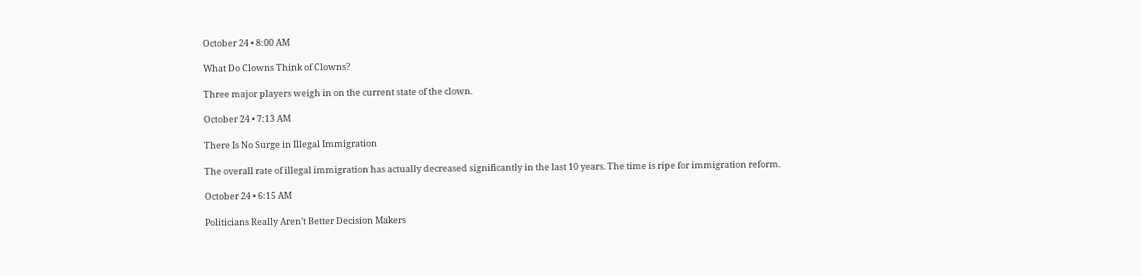October 24 • 8:00 AM

What Do Clowns Think of Clowns?

Three major players weigh in on the current state of the clown.

October 24 • 7:13 AM

There Is No Surge in Illegal Immigration

The overall rate of illegal immigration has actually decreased significantly in the last 10 years. The time is ripe for immigration reform.

October 24 • 6:15 AM

Politicians Really Aren’t Better Decision Makers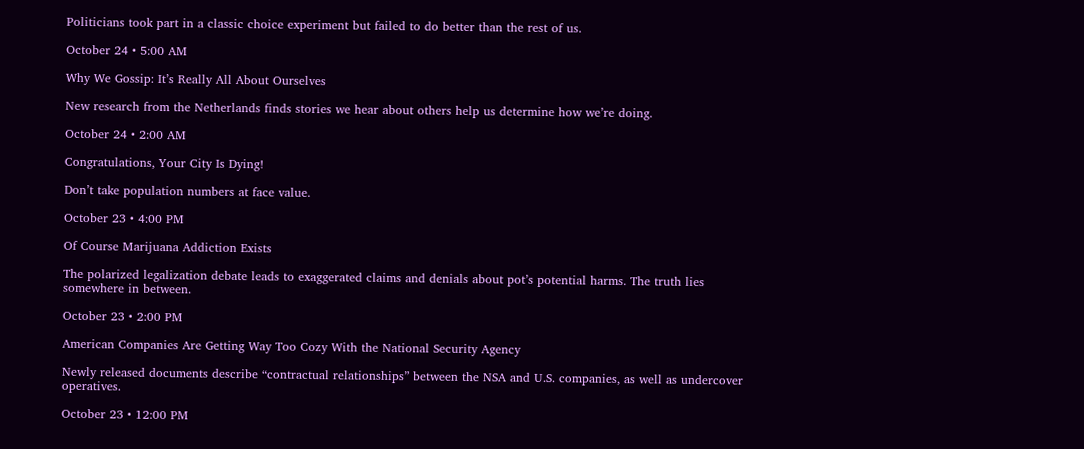Politicians took part in a classic choice experiment but failed to do better than the rest of us.

October 24 • 5:00 AM

Why We Gossip: It’s Really All About Ourselves

New research from the Netherlands finds stories we hear about others help us determine how we’re doing.

October 24 • 2:00 AM

Congratulations, Your City Is Dying!

Don’t take population numbers at face value.

October 23 • 4:00 PM

Of Course Marijuana Addiction Exists

The polarized legalization debate leads to exaggerated claims and denials about pot’s potential harms. The truth lies somewhere in between.

October 23 • 2:00 PM

American Companies Are Getting Way Too Cozy With the National Security Agency

Newly released documents describe “contractual relationships” between the NSA and U.S. companies, as well as undercover operatives.

October 23 • 12:00 PM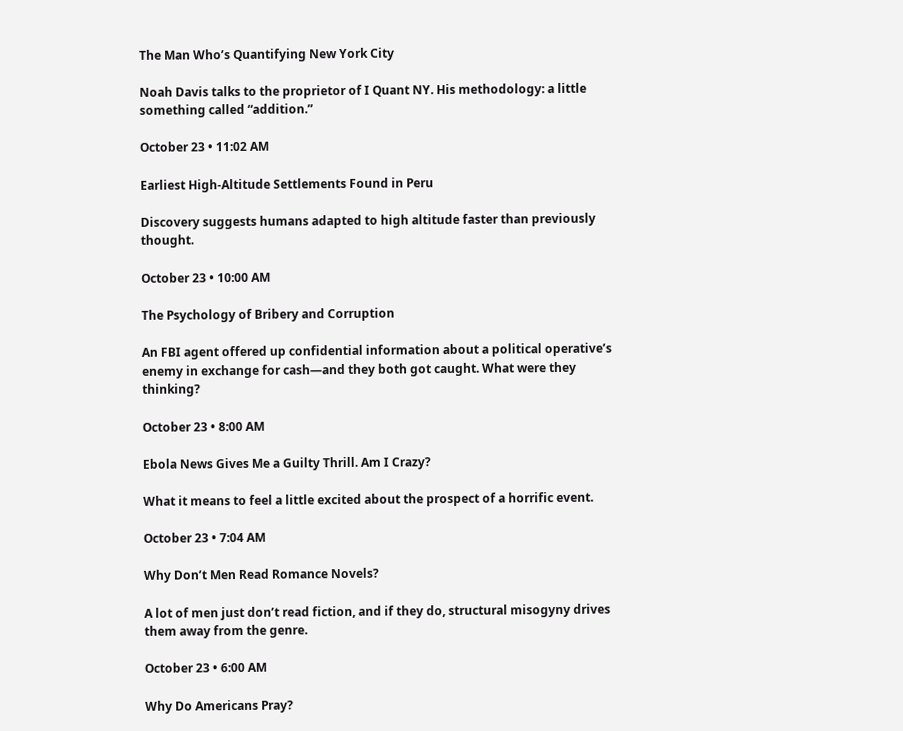The Man Who’s Quantifying New York City

Noah Davis talks to the proprietor of I Quant NY. His methodology: a little something called “addition.”

October 23 • 11:02 AM

Earliest High-Altitude Settlements Found in Peru

Discovery suggests humans adapted to high altitude faster than previously thought.

October 23 • 10:00 AM

The Psychology of Bribery and Corruption

An FBI agent offered up confidential information about a political operative’s enemy in exchange for cash—and they both got caught. What were they thinking?

October 23 • 8:00 AM

Ebola News Gives Me a Guilty Thrill. Am I Crazy?

What it means to feel a little excited about the prospect of a horrific event.

October 23 • 7:04 AM

Why Don’t Men Read Romance Novels?

A lot of men just don’t read fiction, and if they do, structural misogyny drives them away from the genre.

October 23 • 6:00 AM

Why Do Americans Pray?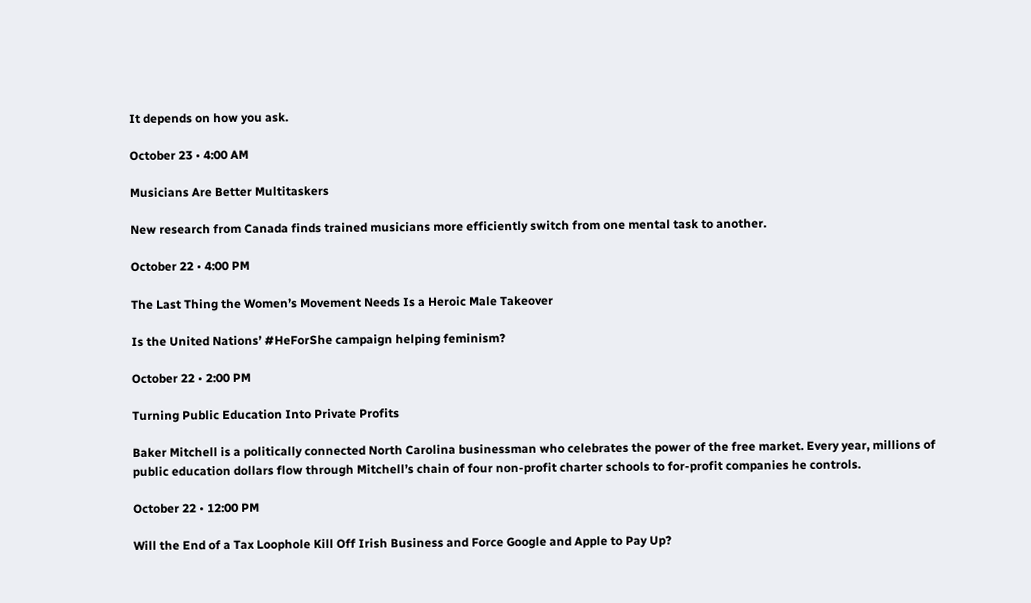It depends on how you ask.

October 23 • 4:00 AM

Musicians Are Better Multitaskers

New research from Canada finds trained musicians more efficiently switch from one mental task to another.

October 22 • 4:00 PM

The Last Thing the Women’s Movement Needs Is a Heroic Male Takeover

Is the United Nations’ #HeForShe campaign helping feminism?

October 22 • 2:00 PM

Turning Public Education Into Private Profits

Baker Mitchell is a politically connected North Carolina businessman who celebrates the power of the free market. Every year, millions of public education dollars flow through Mitchell’s chain of four non-profit charter schools to for-profit companies he controls.

October 22 • 12:00 PM

Will the End of a Tax Loophole Kill Off Irish Business and Force Google and Apple to Pay Up?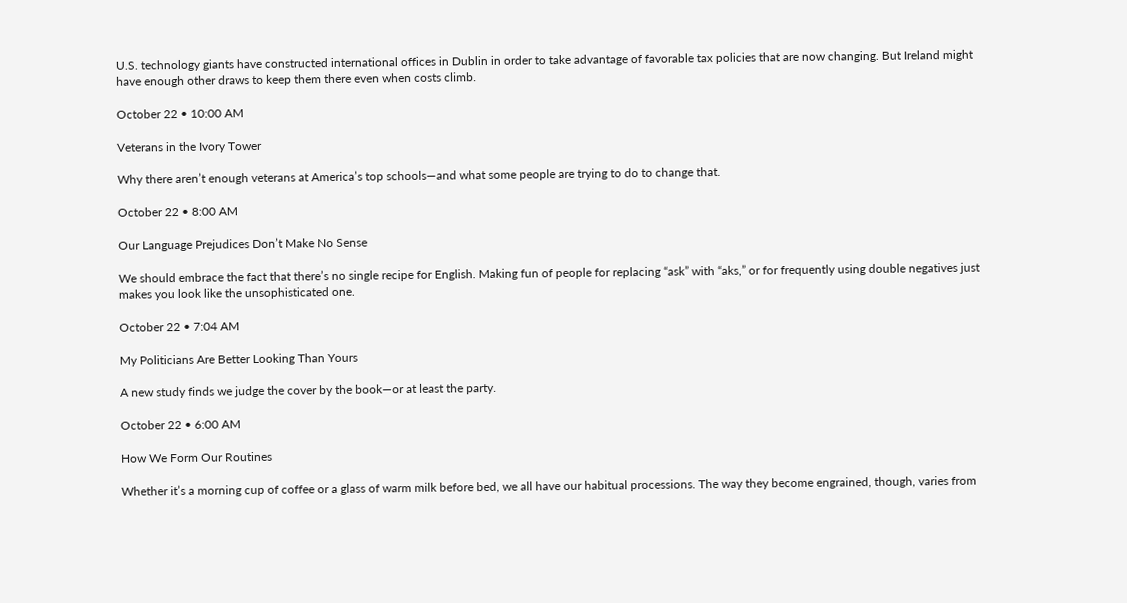U.S. technology giants have constructed international offices in Dublin in order to take advantage of favorable tax policies that are now changing. But Ireland might have enough other draws to keep them there even when costs climb.

October 22 • 10:00 AM

Veterans in the Ivory Tower

Why there aren’t enough veterans at America’s top schools—and what some people are trying to do to change that.

October 22 • 8:00 AM

Our Language Prejudices Don’t Make No Sense

We should embrace the fact that there’s no single recipe for English. Making fun of people for replacing “ask” with “aks,” or for frequently using double negatives just makes you look like the unsophisticated one.

October 22 • 7:04 AM

My Politicians Are Better Looking Than Yours

A new study finds we judge the cover by the book—or at least the party.

October 22 • 6:00 AM

How We Form Our Routines

Whether it’s a morning cup of coffee or a glass of warm milk before bed, we all have our habitual processions. The way they become engrained, though, varies from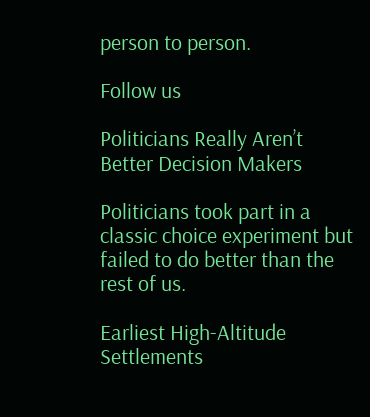person to person.

Follow us

Politicians Really Aren’t Better Decision Makers

Politicians took part in a classic choice experiment but failed to do better than the rest of us.

Earliest High-Altitude Settlements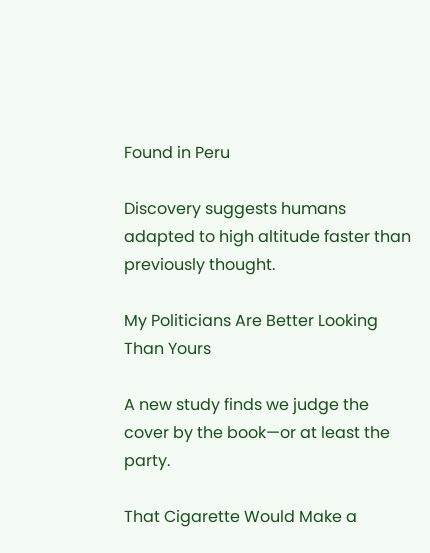Found in Peru

Discovery suggests humans adapted to high altitude faster than previously thought.

My Politicians Are Better Looking Than Yours

A new study finds we judge the cover by the book—or at least the party.

That Cigarette Would Make a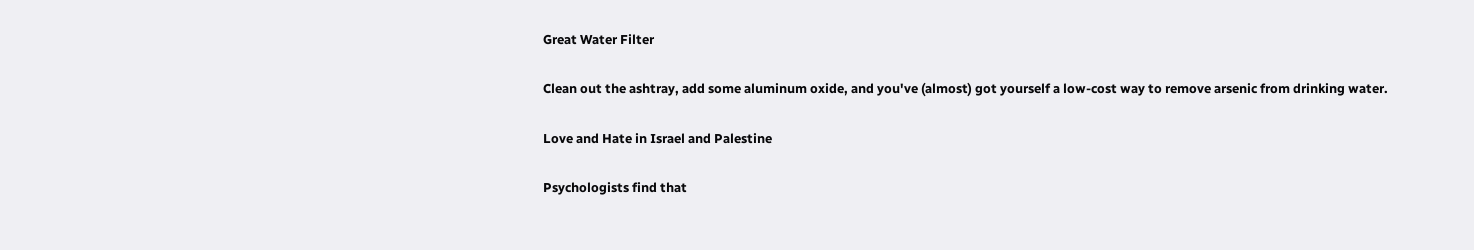Great Water Filter

Clean out the ashtray, add some aluminum oxide, and you've (almost) got yourself a low-cost way to remove arsenic from drinking water.

Love and Hate in Israel and Palestine

Psychologists find that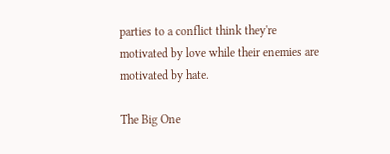parties to a conflict think they're motivated by love while their enemies are motivated by hate.

The Big One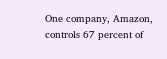One company, Amazon, controls 67 percent of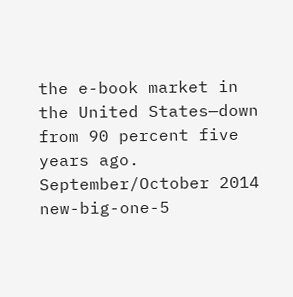the e-book market in the United States—down from 90 percent five years ago. September/October 2014 new-big-one-5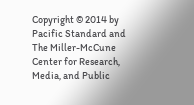Copyright © 2014 by Pacific Standard and The Miller-McCune Center for Research, Media, and Public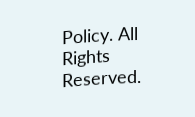Policy. All Rights Reserved.